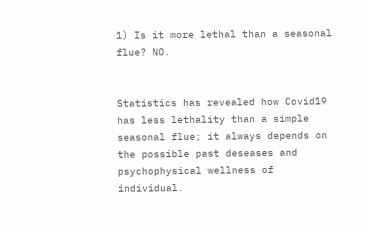1) Is it more lethal than a seasonal flue? NO.


Statistics has revealed how Covid19 has less lethality than a simple seasonal flue; it always depends on the possible past deseases and psychophysical wellness of individual.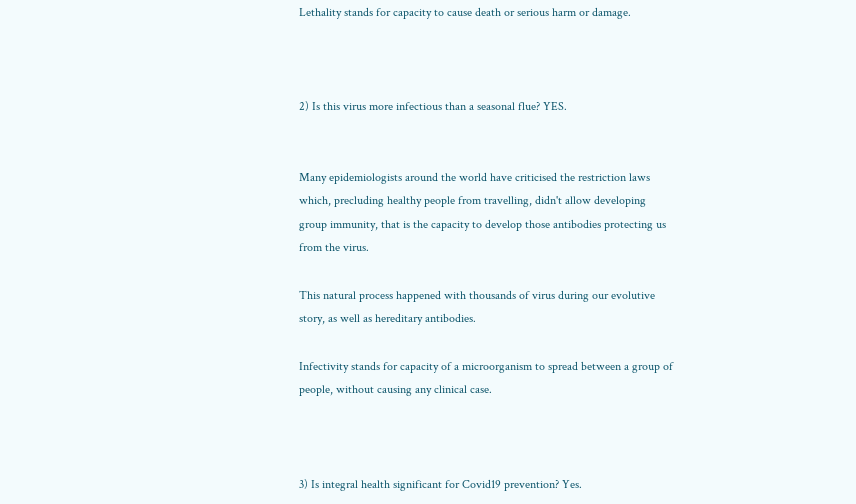Lethality stands for capacity to cause death or serious harm or damage.



2) Is this virus more infectious than a seasonal flue? YES.


Many epidemiologists around the world have criticised the restriction laws which, precluding healthy people from travelling, didn't allow developing group immunity, that is the capacity to develop those antibodies protecting us from the virus.

This natural process happened with thousands of virus during our evolutive story, as well as hereditary antibodies.

Infectivity stands for capacity of a microorganism to spread between a group of people, without causing any clinical case.



3) Is integral health significant for Covid19 prevention? Yes.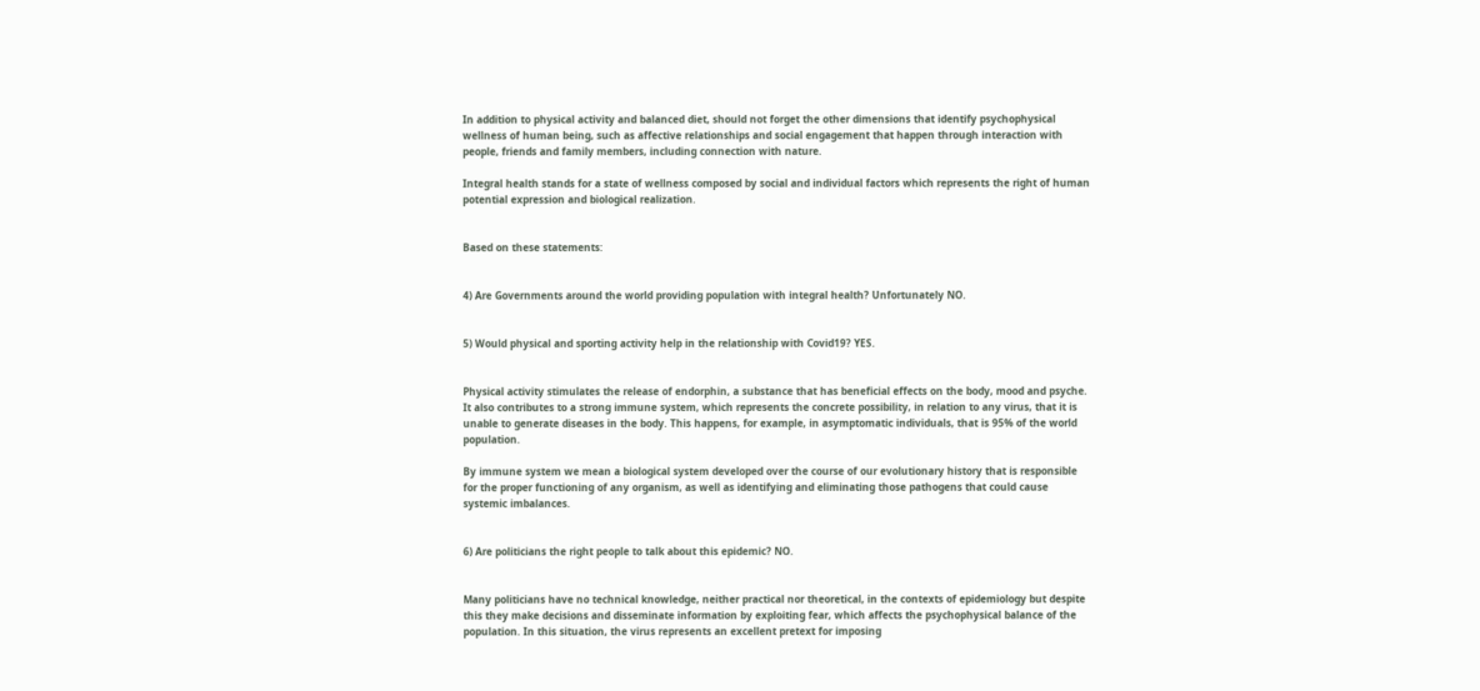In addition to physical activity and balanced diet, should not forget the other dimensions that identify psychophysical wellness of human being, such as affective relationships and social engagement that happen through interaction with people, friends and family members, including connection with nature.

Integral health stands for a state of wellness composed by social and individual factors which represents the right of human potential expression and biological realization.


Based on these statements:


4) Are Governments around the world providing population with integral health? Unfortunately NO.


5) Would physical and sporting activity help in the relationship with Covid19? YES.


Physical activity stimulates the release of endorphin, a substance that has beneficial effects on the body, mood and psyche. It also contributes to a strong immune system, which represents the concrete possibility, in relation to any virus, that it is unable to generate diseases in the body. This happens, for example, in asymptomatic individuals, that is 95% of the world population.

By immune system we mean a biological system developed over the course of our evolutionary history that is responsible for the proper functioning of any organism, as well as identifying and eliminating those pathogens that could cause systemic imbalances.


6) Are politicians the right people to talk about this epidemic? NO.


Many politicians have no technical knowledge, neither practical nor theoretical, in the contexts of epidemiology but despite this they make decisions and disseminate information by exploiting fear, which affects the psychophysical balance of the population. In this situation, the virus represents an excellent pretext for imposing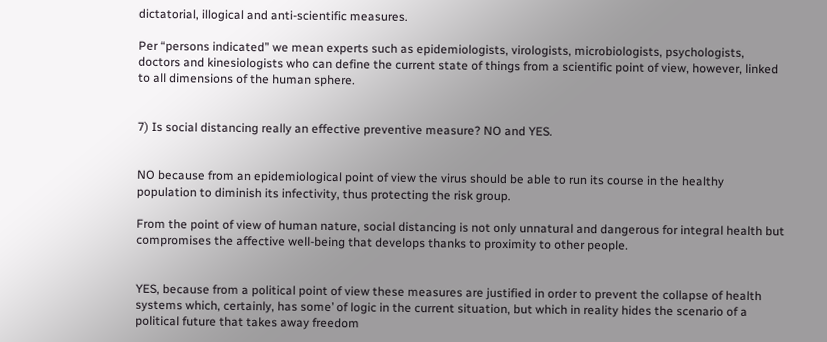dictatorial, illogical and anti-scientific measures.

Per “persons indicated” we mean experts such as epidemiologists, virologists, microbiologists, psychologists, doctors and kinesiologists who can define the current state of things from a scientific point of view, however, linked to all dimensions of the human sphere.


7) Is social distancing really an effective preventive measure? NO and YES.


NO because from an epidemiological point of view the virus should be able to run its course in the healthy population to diminish its infectivity, thus protecting the risk group.

From the point of view of human nature, social distancing is not only unnatural and dangerous for integral health but compromises the affective well-being that develops thanks to proximity to other people.


YES, because from a political point of view these measures are justified in order to prevent the collapse of health systems which, certainly, has some’ of logic in the current situation, but which in reality hides the scenario of a political future that takes away freedom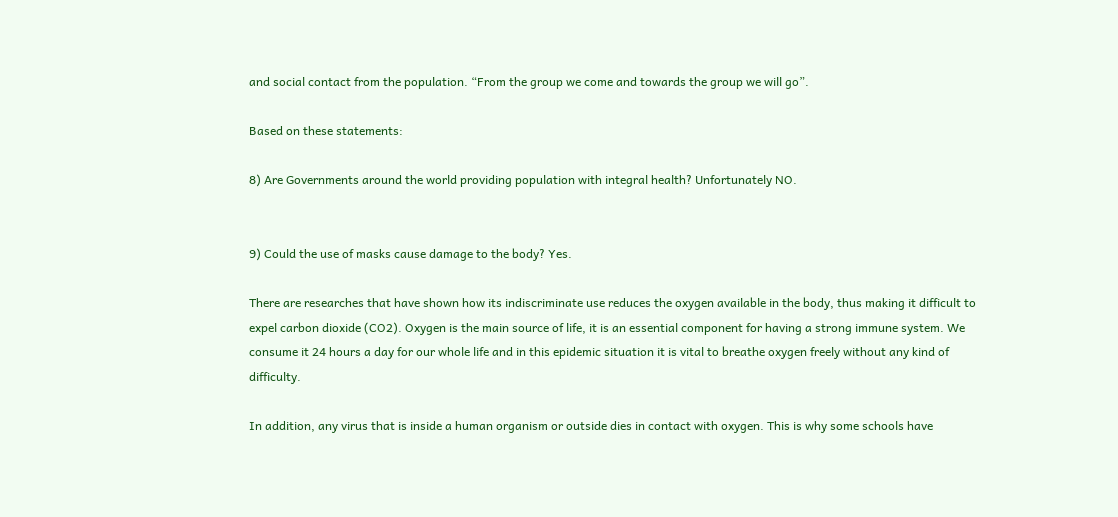and social contact from the population. “From the group we come and towards the group we will go”.

Based on these statements:

8) Are Governments around the world providing population with integral health? Unfortunately NO.


9) Could the use of masks cause damage to the body? Yes.

There are researches that have shown how its indiscriminate use reduces the oxygen available in the body, thus making it difficult to expel carbon dioxide (CO2). Oxygen is the main source of life, it is an essential component for having a strong immune system. We consume it 24 hours a day for our whole life and in this epidemic situation it is vital to breathe oxygen freely without any kind of difficulty.

In addition, any virus that is inside a human organism or outside dies in contact with oxygen. This is why some schools have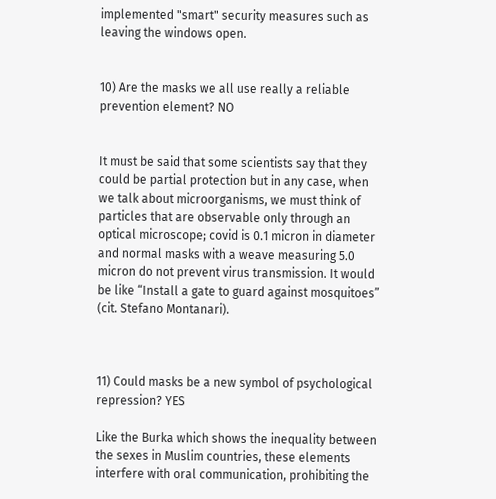implemented "smart" security measures such as leaving the windows open.


10) Are the masks we all use really a reliable prevention element? NO


It must be said that some scientists say that they could be partial protection but in any case, when we talk about microorganisms, we must think of particles that are observable only through an optical microscope; covid is 0.1 micron in diameter and normal masks with a weave measuring 5.0 micron do not prevent virus transmission. It would be like “Install a gate to guard against mosquitoes” (cit. Stefano Montanari).



11) Could masks be a new symbol of psychological repression? YES

Like the Burka which shows the inequality between the sexes in Muslim countries, these elements interfere with oral communication, prohibiting the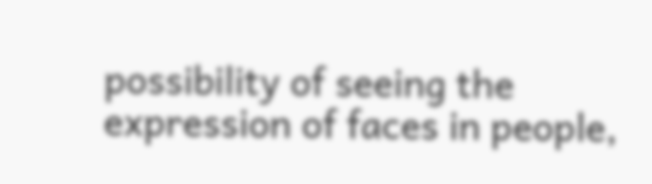possibility of seeing the expression of faces in people,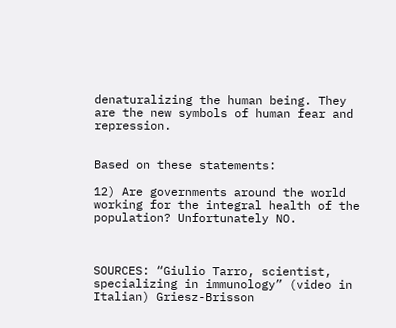denaturalizing the human being. They are the new symbols of human fear and repression.


Based on these statements:

12) Are governments around the world working for the integral health of the population? Unfortunately NO.



SOURCES: “Giulio Tarro, scientist, specializing in immunology” (video in Italian) Griesz-Brisson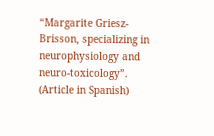“Margarite Griesz-Brisson, specializing in neurophysiology and neuro-toxicology”. (Article in Spanish)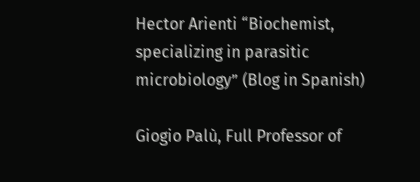Hector Arienti “Biochemist, specializing in parasitic microbiology” (Blog in Spanish)

Giogio Palù, Full Professor of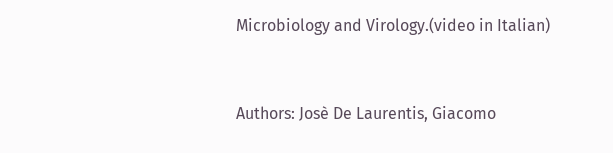Microbiology and Virology.(video in Italian)


Authors: Josè De Laurentis, Giacomo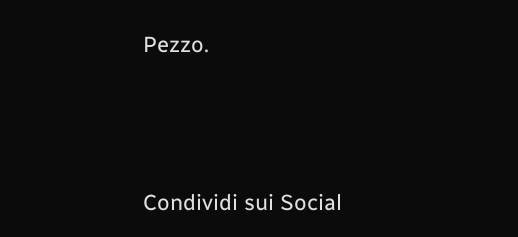Pezzo.





Condividi sui Social